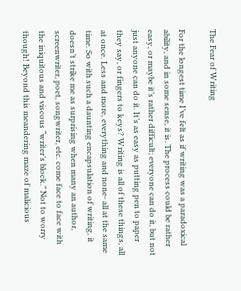The Fear of Writing

For the longest time I’ve felt as if writing was a paradoxical ability, and in some sense, it is. The process could be rather easy, or maybe it’s rather difficult; everyone can do it, but not just anyone can do it. It’s as easy as putting pen to paper they say, or fingers to keys? Writing is all of these things, all at once. Less and more, everything and none- all at the same time. So with such a daunting encapsulation of writing, it doesn’t strike me as surprising when many an author, screenwriter, poet, songwriter, etc. come face to face with the iniquitous and viscous “writer’s block.” Not to worry though! Beyond this meandering maze of malicious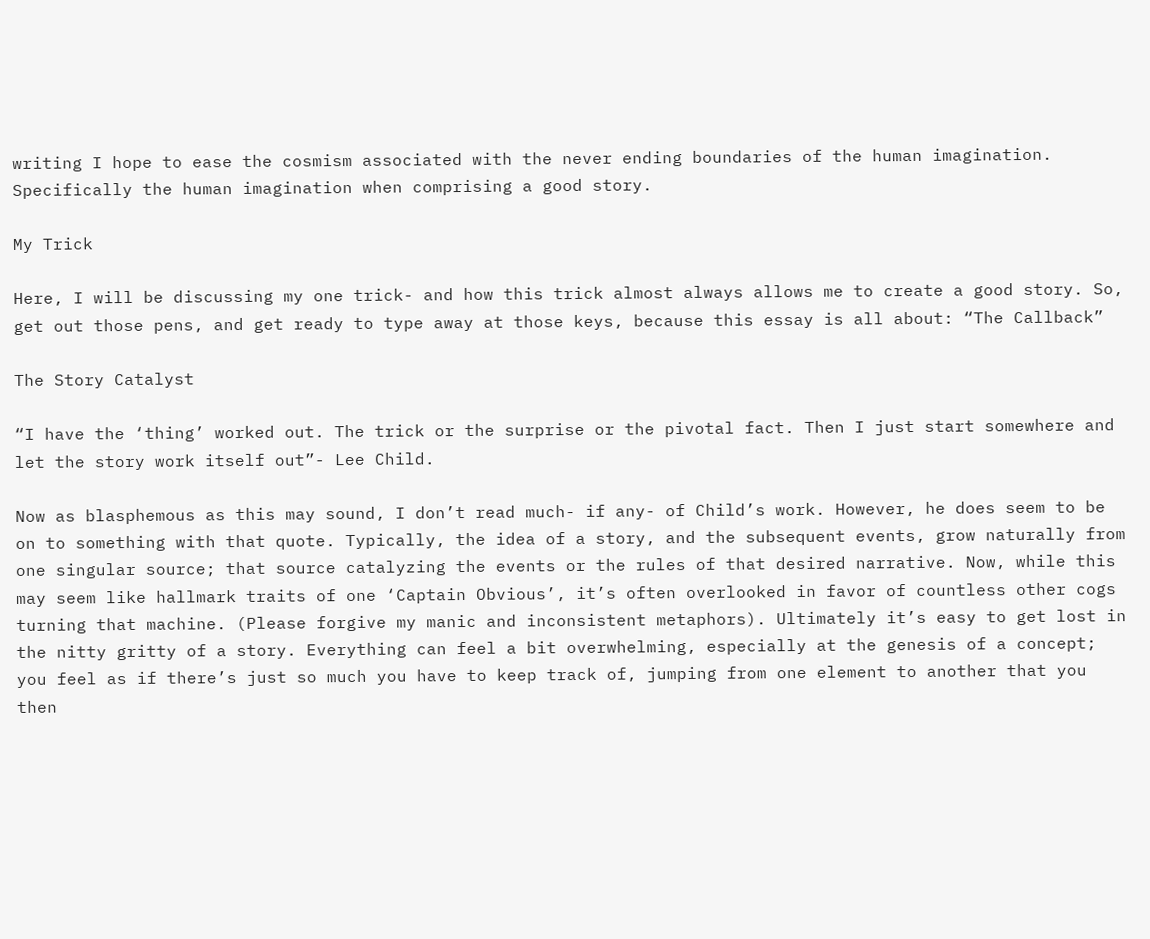writing I hope to ease the cosmism associated with the never ending boundaries of the human imagination. Specifically the human imagination when comprising a good story.

My Trick

Here, I will be discussing my one trick- and how this trick almost always allows me to create a good story. So, get out those pens, and get ready to type away at those keys, because this essay is all about: “The Callback”

The Story Catalyst

“I have the ‘thing’ worked out. The trick or the surprise or the pivotal fact. Then I just start somewhere and let the story work itself out”- Lee Child.

Now as blasphemous as this may sound, I don’t read much- if any- of Child’s work. However, he does seem to be on to something with that quote. Typically, the idea of a story, and the subsequent events, grow naturally from one singular source; that source catalyzing the events or the rules of that desired narrative. Now, while this may seem like hallmark traits of one ‘Captain Obvious’, it’s often overlooked in favor of countless other cogs turning that machine. (Please forgive my manic and inconsistent metaphors). Ultimately it’s easy to get lost in the nitty gritty of a story. Everything can feel a bit overwhelming, especially at the genesis of a concept; you feel as if there’s just so much you have to keep track of, jumping from one element to another that you then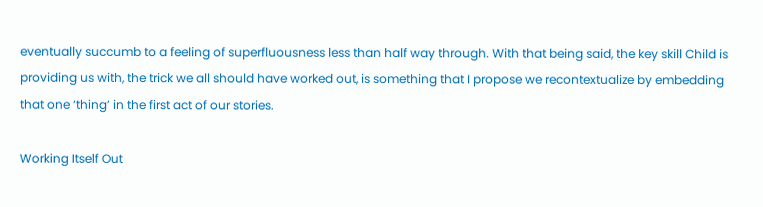eventually succumb to a feeling of superfluousness less than half way through. With that being said, the key skill Child is providing us with, the trick we all should have worked out, is something that I propose we recontextualize by embedding that one ‘thing’ in the first act of our stories.

Working Itself Out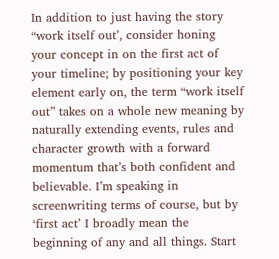In addition to just having the story “work itself out’, consider honing your concept in on the first act of your timeline; by positioning your key element early on, the term “work itself out” takes on a whole new meaning by naturally extending events, rules and character growth with a forward momentum that’s both confident and believable. I’m speaking in screenwriting terms of course, but by ‘first act’ I broadly mean the beginning of any and all things. Start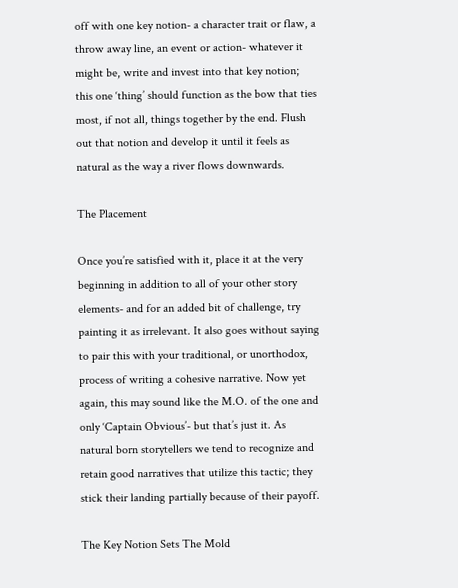off with one key notion- a character trait or flaw, a throw away line, an event or action- whatever it might be, write and invest into that key notion; this one ‘thing’ should function as the bow that ties most, if not all, things together by the end. Flush out that notion and develop it until it feels as natural as the way a river flows downwards.

The Placement

Once you’re satisfied with it, place it at the very beginning in addition to all of your other story elements- and for an added bit of challenge, try painting it as irrelevant. It also goes without saying to pair this with your traditional, or unorthodox, process of writing a cohesive narrative. Now yet again, this may sound like the M.O. of the one and only ‘Captain Obvious’- but that’s just it. As natural born storytellers we tend to recognize and retain good narratives that utilize this tactic; they stick their landing partially because of their payoff.

The Key Notion Sets The Mold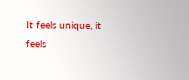It feels unique, it feels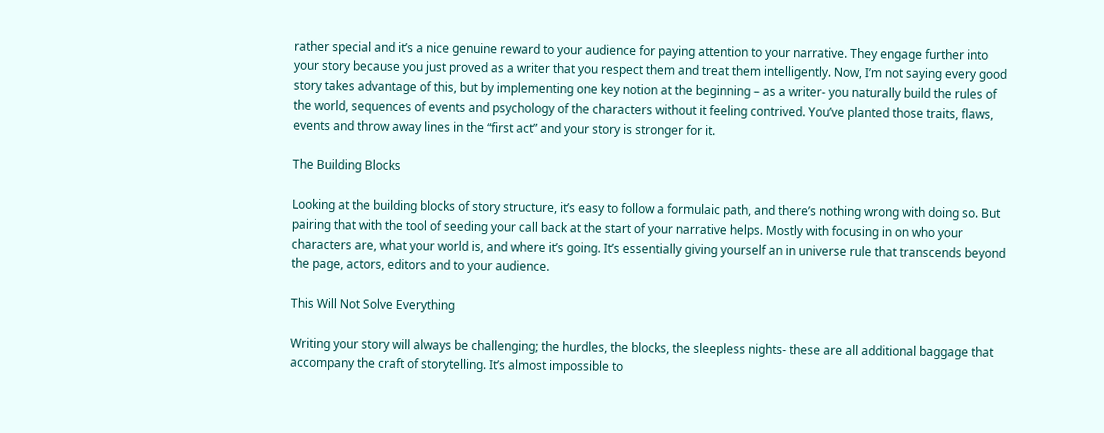rather special and it’s a nice genuine reward to your audience for paying attention to your narrative. They engage further into your story because you just proved as a writer that you respect them and treat them intelligently. Now, I’m not saying every good story takes advantage of this, but by implementing one key notion at the beginning – as a writer- you naturally build the rules of the world, sequences of events and psychology of the characters without it feeling contrived. You’ve planted those traits, flaws, events and throw away lines in the “first act” and your story is stronger for it.

The Building Blocks

Looking at the building blocks of story structure, it’s easy to follow a formulaic path, and there’s nothing wrong with doing so. But pairing that with the tool of seeding your call back at the start of your narrative helps. Mostly with focusing in on who your characters are, what your world is, and where it’s going. It’s essentially giving yourself an in universe rule that transcends beyond the page, actors, editors and to your audience.

This Will Not Solve Everything

Writing your story will always be challenging; the hurdles, the blocks, the sleepless nights- these are all additional baggage that accompany the craft of storytelling. It’s almost impossible to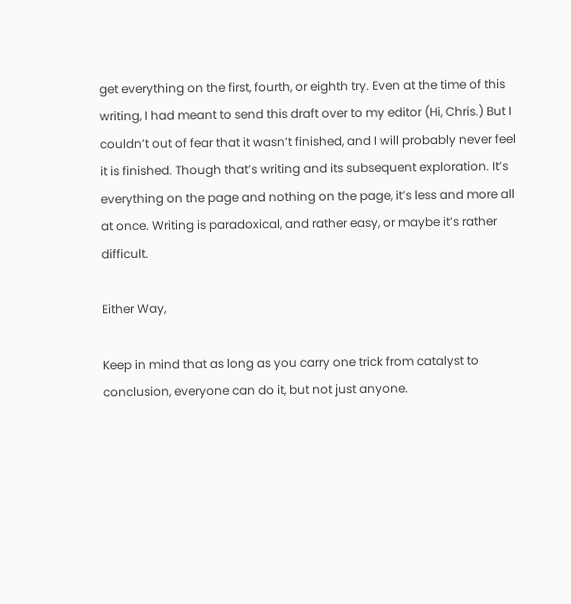get everything on the first, fourth, or eighth try. Even at the time of this writing, I had meant to send this draft over to my editor (Hi, Chris.) But I couldn’t out of fear that it wasn’t finished, and I will probably never feel it is finished. Though that’s writing and its subsequent exploration. It’s everything on the page and nothing on the page, it’s less and more all at once. Writing is paradoxical, and rather easy, or maybe it’s rather difficult.

Either Way,

Keep in mind that as long as you carry one trick from catalyst to conclusion, everyone can do it, but not just anyone.